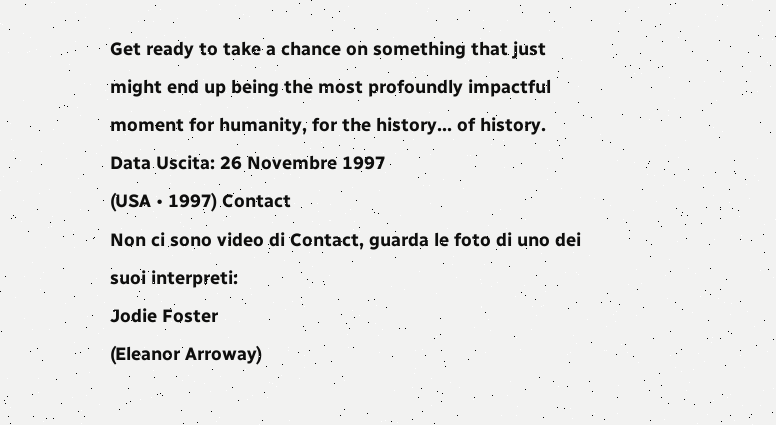Get ready to take a chance on something that just might end up being the most profoundly impactful moment for humanity, for the history... of history.
Data Uscita: 26 Novembre 1997
(USA • 1997) Contact
Non ci sono video di Contact, guarda le foto di uno dei suoi interpreti:
Jodie Foster
(Eleanor Arroway)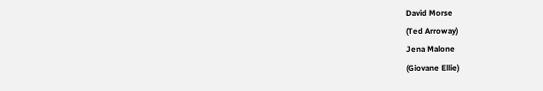David Morse
(Ted Arroway)
Jena Malone
(Giovane Ellie)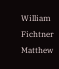William Fichtner
Matthew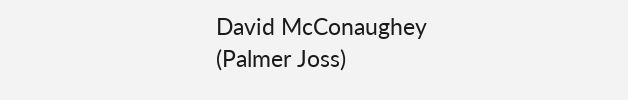David McConaughey
(Palmer Joss)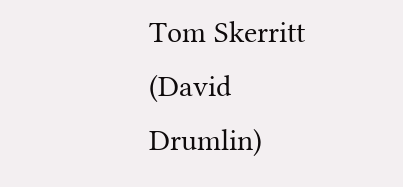Tom Skerritt
(David Drumlin)